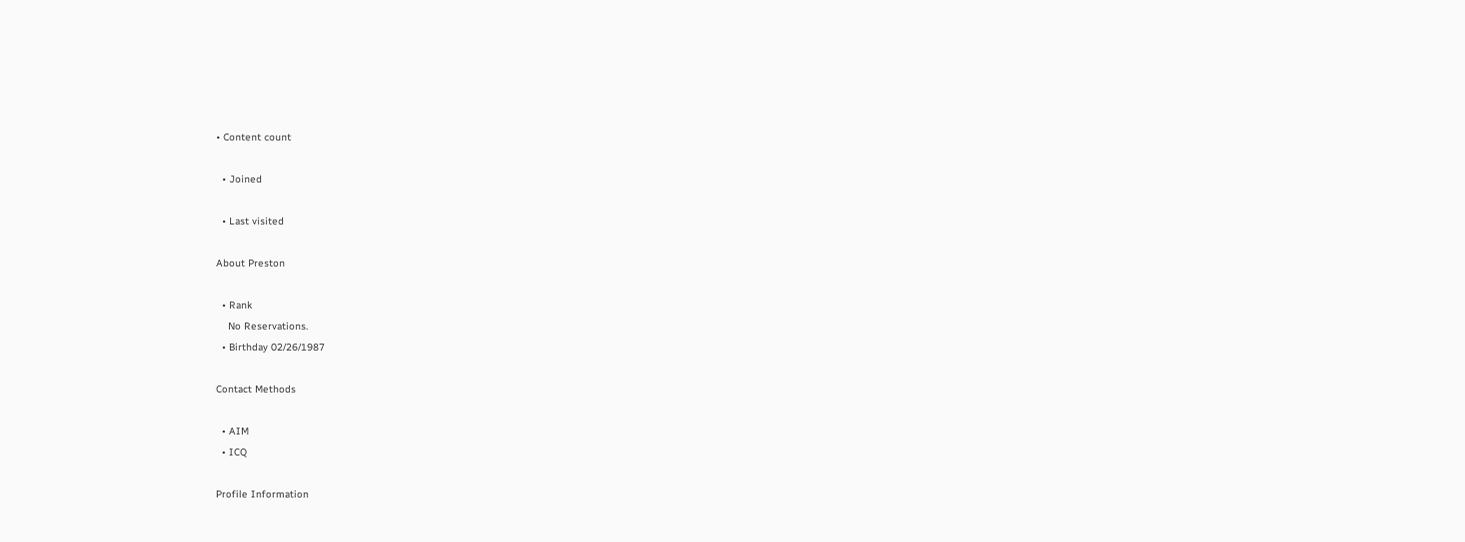• Content count

  • Joined

  • Last visited

About Preston

  • Rank
    No Reservations.
  • Birthday 02/26/1987

Contact Methods

  • AIM
  • ICQ

Profile Information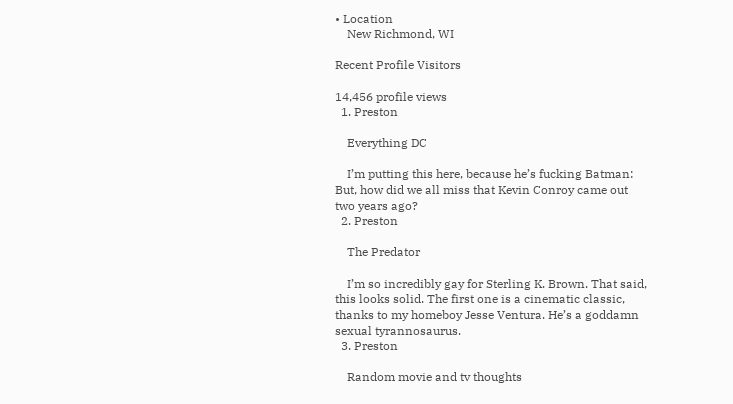• Location
    New Richmond, WI

Recent Profile Visitors

14,456 profile views
  1. Preston

    Everything DC

    I’m putting this here, because he’s fucking Batman: But, how did we all miss that Kevin Conroy came out two years ago?
  2. Preston

    The Predator

    I’m so incredibly gay for Sterling K. Brown. That said, this looks solid. The first one is a cinematic classic, thanks to my homeboy Jesse Ventura. He’s a goddamn sexual tyrannosaurus.
  3. Preston

    Random movie and tv thoughts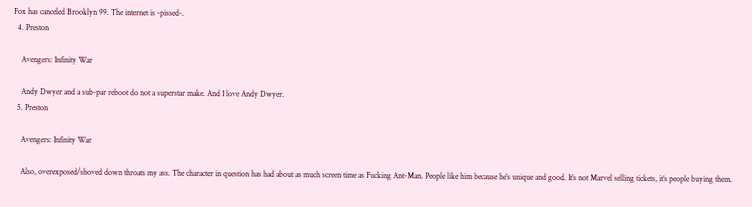Fox has canceled Brooklyn 99. The internet is -pissed-.
  4. Preston

    Avengers: Infinity War

    Andy Dwyer and a sub-par reboot do not a superstar make. And I love Andy Dwyer.
  5. Preston

    Avengers: Infinity War

    Also, overexposed/shoved down throats my ass. The character in question has had about as much screen time as Fucking Ant-Man. People like him because he’s unique and good. It’s not Marvel selling tickets, it’s people buying them.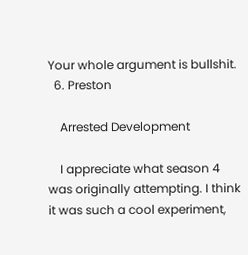Your whole argument is bullshit.
  6. Preston

    Arrested Development

    I appreciate what season 4 was originally attempting. I think it was such a cool experiment,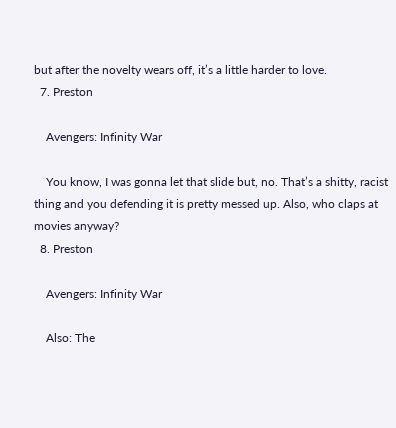but after the novelty wears off, it’s a little harder to love.
  7. Preston

    Avengers: Infinity War

    You know, I was gonna let that slide but, no. That’s a shitty, racist thing and you defending it is pretty messed up. Also, who claps at movies anyway?
  8. Preston

    Avengers: Infinity War

    Also: The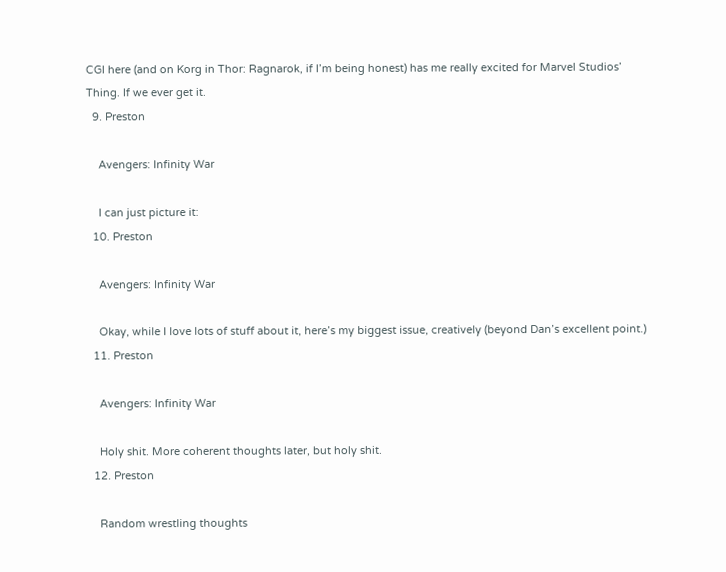CGI here (and on Korg in Thor: Ragnarok, if I’m being honest) has me really excited for Marvel Studios’ Thing. If we ever get it.
  9. Preston

    Avengers: Infinity War

    I can just picture it:
  10. Preston

    Avengers: Infinity War

    Okay, while I love lots of stuff about it, here’s my biggest issue, creatively (beyond Dan’s excellent point.)
  11. Preston

    Avengers: Infinity War

    Holy shit. More coherent thoughts later, but holy shit.
  12. Preston

    Random wrestling thoughts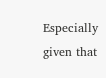Especially given that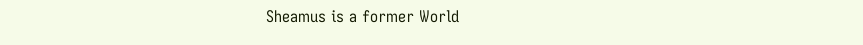Sheamus is a former World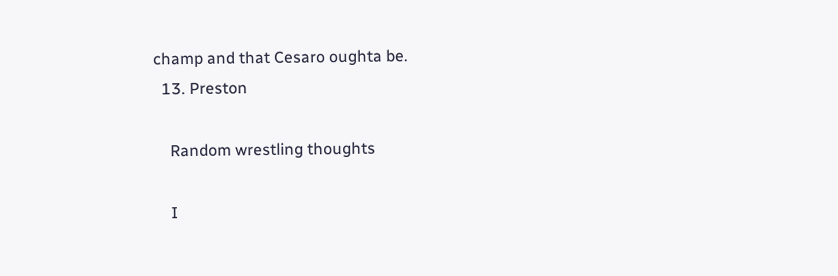champ and that Cesaro oughta be.
  13. Preston

    Random wrestling thoughts

    I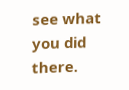see what you did there.